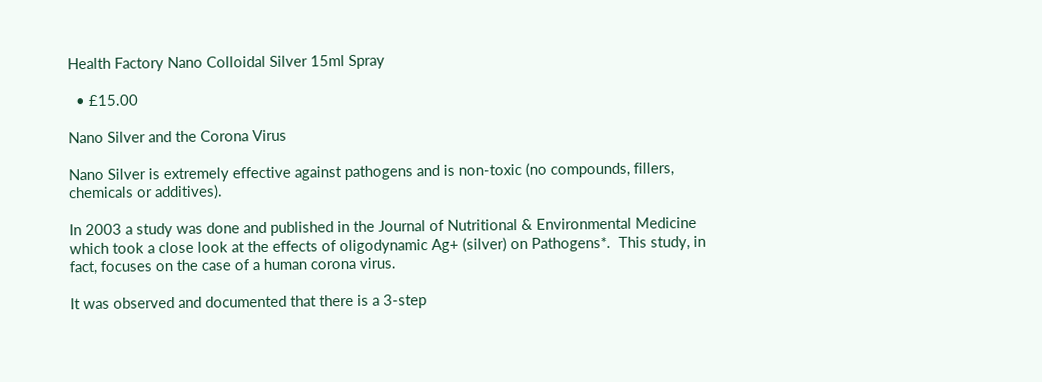Health Factory Nano Colloidal Silver 15ml Spray

  • £15.00

Nano Silver and the Corona Virus

Nano Silver is extremely effective against pathogens and is non-toxic (no compounds, fillers, chemicals or additives).

In 2003 a study was done and published in the Journal of Nutritional & Environmental Medicine which took a close look at the effects of oligodynamic Ag+ (silver) on Pathogens*.  This study, in fact, focuses on the case of a human corona virus.

It was observed and documented that there is a 3-step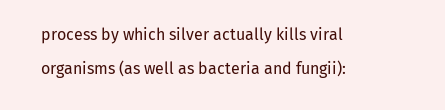process by which silver actually kills viral organisms (as well as bacteria and fungii):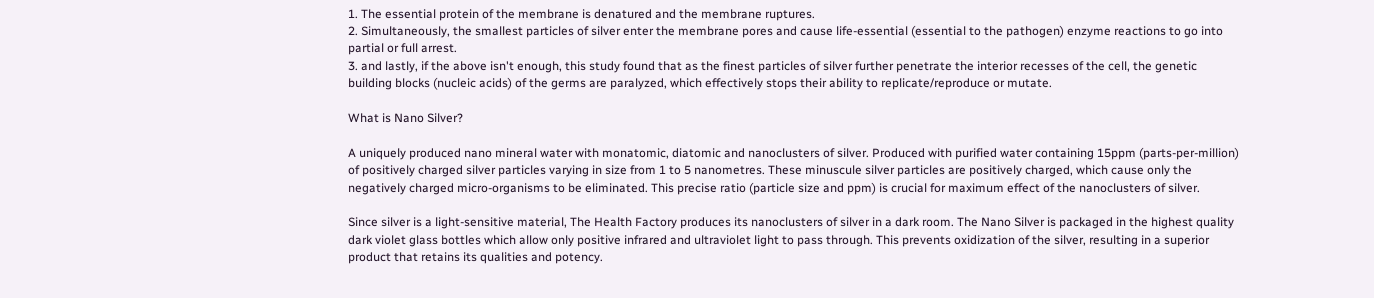1. The essential protein of the membrane is denatured and the membrane ruptures.
2. Simultaneously, the smallest particles of silver enter the membrane pores and cause life-essential (essential to the pathogen) enzyme reactions to go into partial or full arrest.
3. and lastly, if the above isn't enough, this study found that as the finest particles of silver further penetrate the interior recesses of the cell, the genetic building blocks (nucleic acids) of the germs are paralyzed, which effectively stops their ability to replicate/reproduce or mutate.

What is Nano Silver?

A uniquely produced nano mineral water with monatomic, diatomic and nanoclusters of silver. Produced with purified water containing 15ppm (parts-per-million) of positively charged silver particles varying in size from 1 to 5 nanometres. These minuscule silver particles are positively charged, which cause only the negatively charged micro-organisms to be eliminated. This precise ratio (particle size and ppm) is crucial for maximum effect of the nanoclusters of silver.

Since silver is a light-sensitive material, The Health Factory produces its nanoclusters of silver in a dark room. The Nano Silver is packaged in the highest quality dark violet glass bottles which allow only positive infrared and ultraviolet light to pass through. This prevents oxidization of the silver, resulting in a superior product that retains its qualities and potency.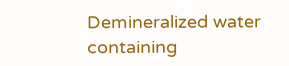Demineralized water containing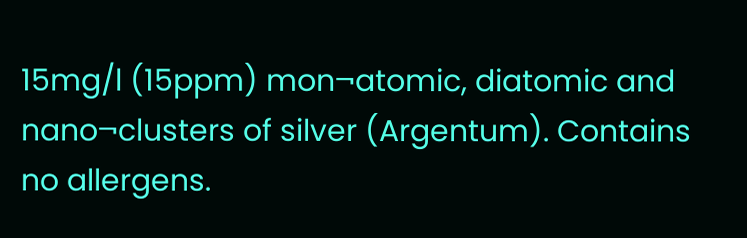15mg/l (15ppm) mon¬atomic, diatomic and nano¬clusters of silver (Argentum). Contains no allergens.